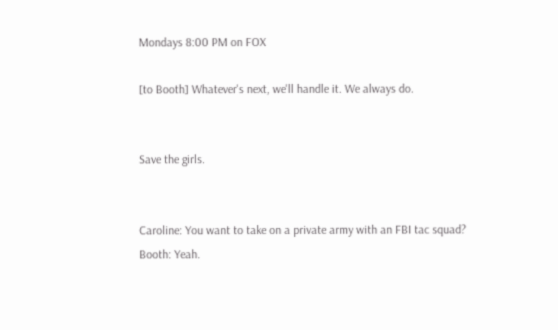Mondays 8:00 PM on FOX

[to Booth] Whatever's next, we'll handle it. We always do.


Save the girls.


Caroline: You want to take on a private army with an FBI tac squad?
Booth: Yeah.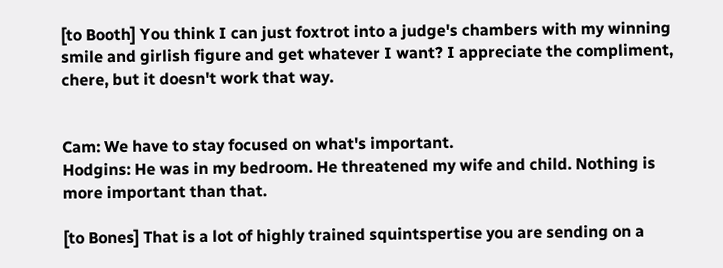[to Booth] You think I can just foxtrot into a judge's chambers with my winning smile and girlish figure and get whatever I want? I appreciate the compliment, chere, but it doesn't work that way.


Cam: We have to stay focused on what's important.
Hodgins: He was in my bedroom. He threatened my wife and child. Nothing is more important than that.

[to Bones] That is a lot of highly trained squintspertise you are sending on a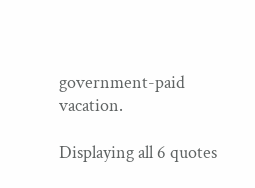government-paid vacation.

Displaying all 6 quotes